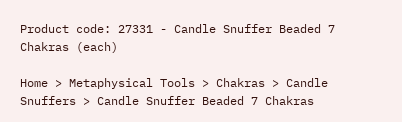Product code: 27331 - Candle Snuffer Beaded 7 Chakras (each)

Home > Metaphysical Tools > Chakras > Candle Snuffers > Candle Snuffer Beaded 7 Chakras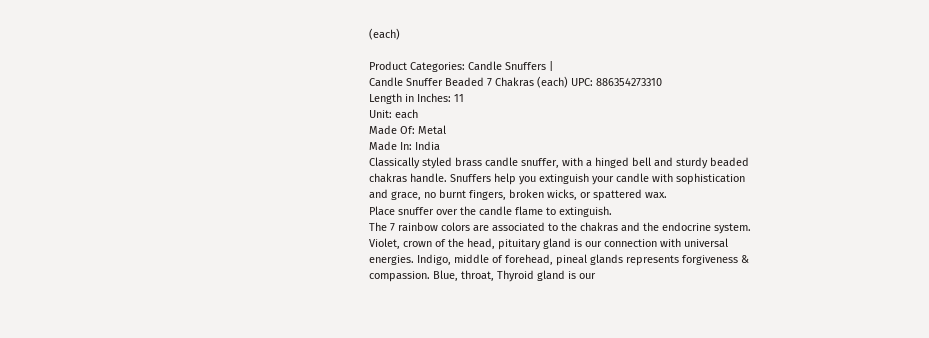(each)

Product Categories: Candle Snuffers |
Candle Snuffer Beaded 7 Chakras (each) UPC: 886354273310
Length in Inches: 11
Unit: each
Made Of: Metal
Made In: India
Classically styled brass candle snuffer, with a hinged bell and sturdy beaded chakras handle. Snuffers help you extinguish your candle with sophistication and grace, no burnt fingers, broken wicks, or spattered wax.
Place snuffer over the candle flame to extinguish.
The 7 rainbow colors are associated to the chakras and the endocrine system. Violet, crown of the head, pituitary gland is our connection with universal energies. Indigo, middle of forehead, pineal glands represents forgiveness & compassion. Blue, throat, Thyroid gland is our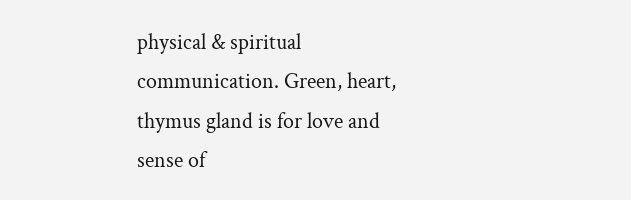physical & spiritual communication. Green, heart, thymus gland is for love and sense of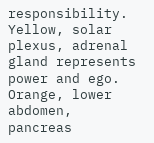responsibility. Yellow, solar plexus, adrenal gland represents power and ego. Orange, lower abdomen, pancreas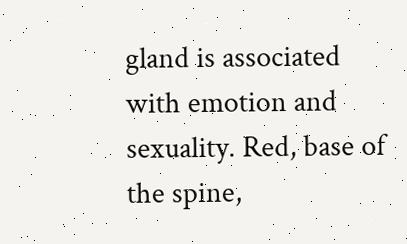gland is associated with emotion and sexuality. Red, base of the spine,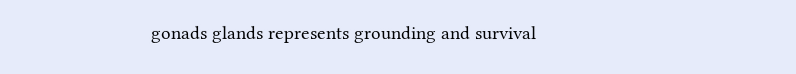gonads glands represents grounding and survival